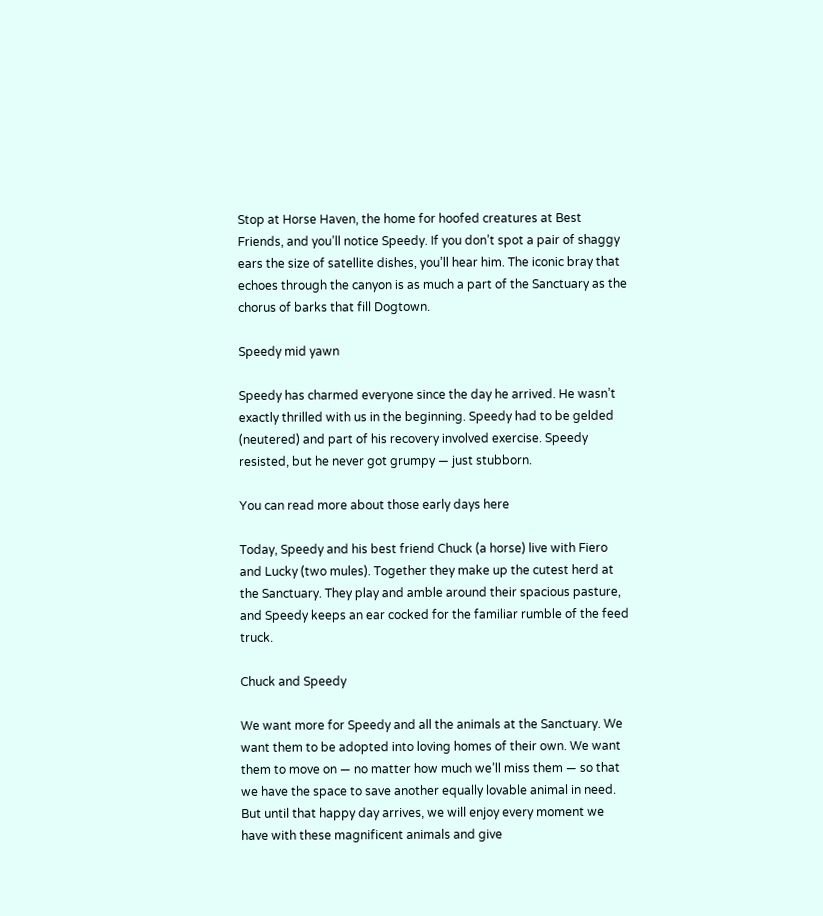Stop at Horse Haven, the home for hoofed creatures at Best Friends, and you’ll notice Speedy. If you don’t spot a pair of shaggy ears the size of satellite dishes, you’ll hear him. The iconic bray that echoes through the canyon is as much a part of the Sanctuary as the chorus of barks that fill Dogtown.

Speedy mid yawn

Speedy has charmed everyone since the day he arrived. He wasn’t exactly thrilled with us in the beginning. Speedy had to be gelded (neutered) and part of his recovery involved exercise. Speedy resisted, but he never got grumpy — just stubborn.

You can read more about those early days here

Today, Speedy and his best friend Chuck (a horse) live with Fiero and Lucky (two mules). Together they make up the cutest herd at the Sanctuary. They play and amble around their spacious pasture, and Speedy keeps an ear cocked for the familiar rumble of the feed truck.

Chuck and Speedy

We want more for Speedy and all the animals at the Sanctuary. We want them to be adopted into loving homes of their own. We want them to move on — no matter how much we’ll miss them — so that we have the space to save another equally lovable animal in need. But until that happy day arrives, we will enjoy every moment we have with these magnificent animals and give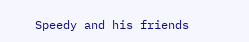Speedy and his friends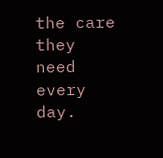the care they need every day.